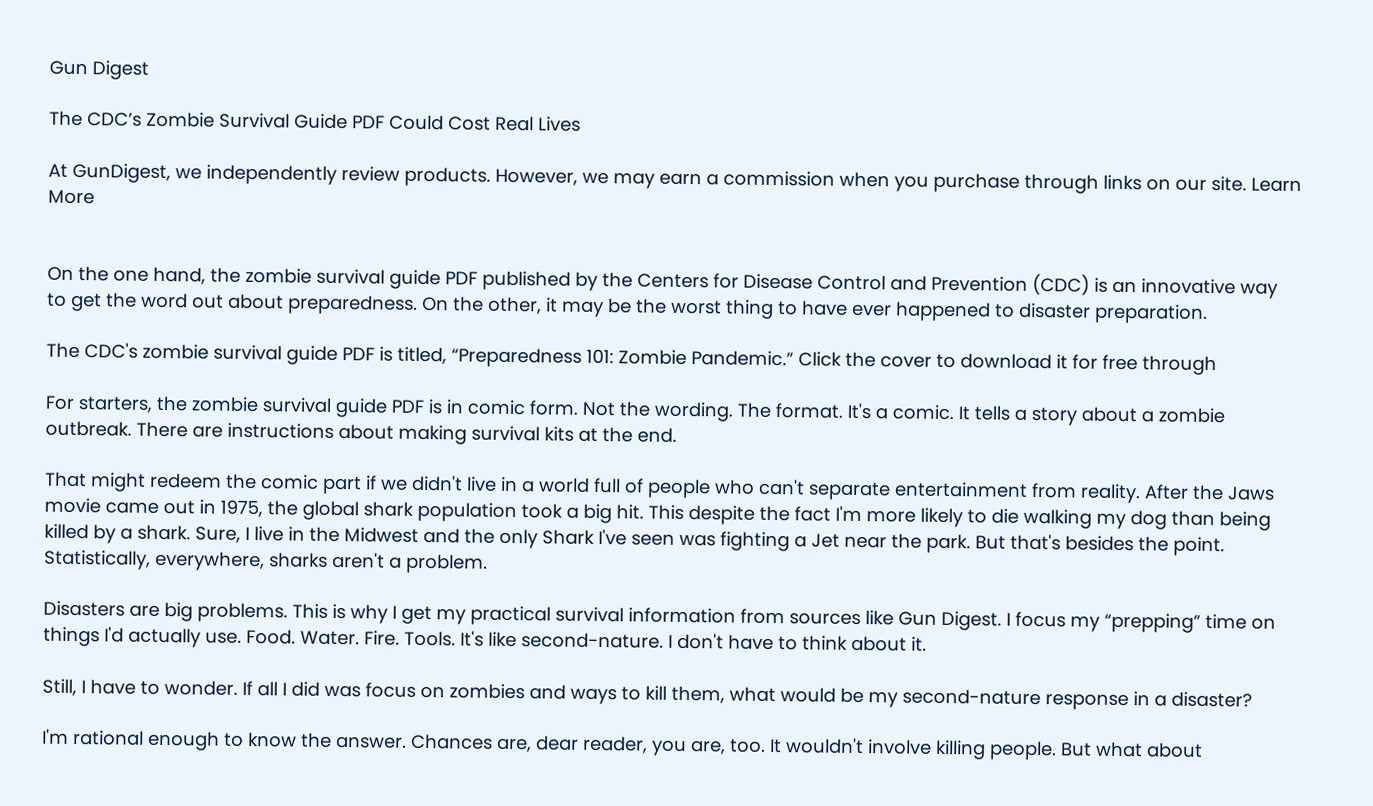Gun Digest

The CDC’s Zombie Survival Guide PDF Could Cost Real Lives

At GunDigest, we independently review products. However, we may earn a commission when you purchase through links on our site. Learn More


On the one hand, the zombie survival guide PDF published by the Centers for Disease Control and Prevention (CDC) is an innovative way to get the word out about preparedness. On the other, it may be the worst thing to have ever happened to disaster preparation.

The CDC's zombie survival guide PDF is titled, “Preparedness 101: Zombie Pandemic.” Click the cover to download it for free through

For starters, the zombie survival guide PDF is in comic form. Not the wording. The format. It's a comic. It tells a story about a zombie outbreak. There are instructions about making survival kits at the end.

That might redeem the comic part if we didn't live in a world full of people who can't separate entertainment from reality. After the Jaws movie came out in 1975, the global shark population took a big hit. This despite the fact I'm more likely to die walking my dog than being killed by a shark. Sure, I live in the Midwest and the only Shark I've seen was fighting a Jet near the park. But that's besides the point. Statistically, everywhere, sharks aren't a problem.

Disasters are big problems. This is why I get my practical survival information from sources like Gun Digest. I focus my “prepping” time on things I'd actually use. Food. Water. Fire. Tools. It's like second-nature. I don't have to think about it.

Still, I have to wonder. If all I did was focus on zombies and ways to kill them, what would be my second-nature response in a disaster?

I'm rational enough to know the answer. Chances are, dear reader, you are, too. It wouldn't involve killing people. But what about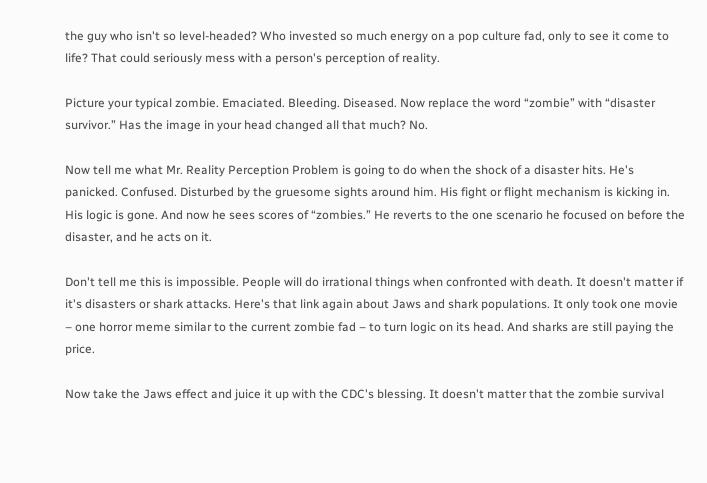the guy who isn't so level-headed? Who invested so much energy on a pop culture fad, only to see it come to life? That could seriously mess with a person's perception of reality.

Picture your typical zombie. Emaciated. Bleeding. Diseased. Now replace the word “zombie” with “disaster survivor.” Has the image in your head changed all that much? No.

Now tell me what Mr. Reality Perception Problem is going to do when the shock of a disaster hits. He's panicked. Confused. Disturbed by the gruesome sights around him. His fight or flight mechanism is kicking in. His logic is gone. And now he sees scores of “zombies.” He reverts to the one scenario he focused on before the disaster, and he acts on it.

Don't tell me this is impossible. People will do irrational things when confronted with death. It doesn't matter if it's disasters or shark attacks. Here's that link again about Jaws and shark populations. It only took one movie – one horror meme similar to the current zombie fad – to turn logic on its head. And sharks are still paying the price.

Now take the Jaws effect and juice it up with the CDC's blessing. It doesn't matter that the zombie survival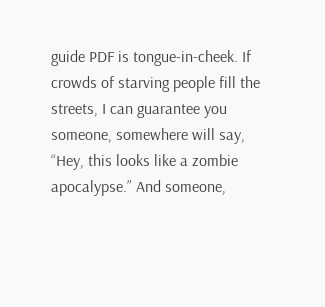guide PDF is tongue-in-cheek. If crowds of starving people fill the streets, I can guarantee you someone, somewhere will say, “Hey, this looks like a zombie apocalypse.” And someone,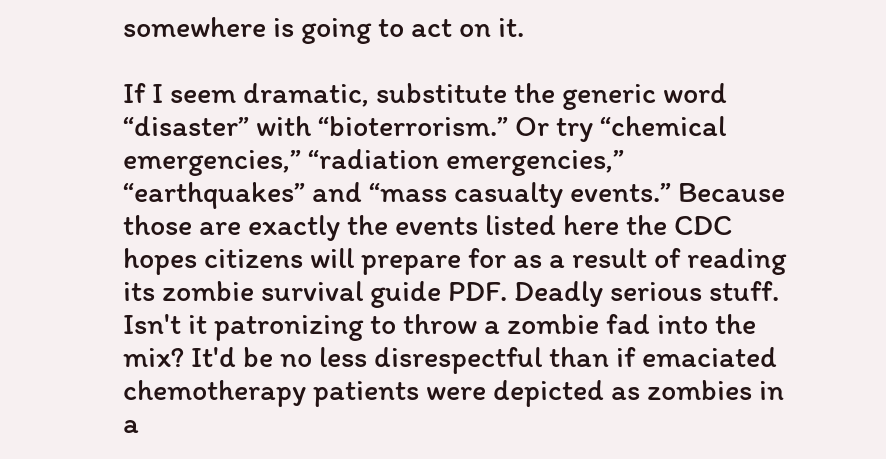somewhere is going to act on it.

If I seem dramatic, substitute the generic word “disaster” with “bioterrorism.” Or try “chemical emergencies,” “radiation emergencies,” “earthquakes” and “mass casualty events.” Because those are exactly the events listed here the CDC hopes citizens will prepare for as a result of reading its zombie survival guide PDF. Deadly serious stuff. Isn't it patronizing to throw a zombie fad into the mix? It'd be no less disrespectful than if emaciated chemotherapy patients were depicted as zombies in a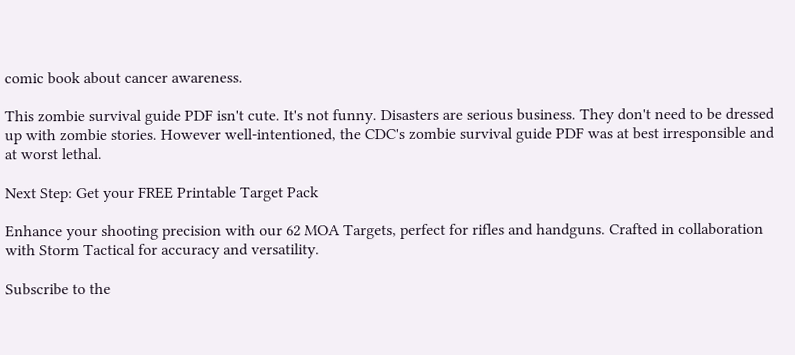comic book about cancer awareness.

This zombie survival guide PDF isn't cute. It's not funny. Disasters are serious business. They don't need to be dressed up with zombie stories. However well-intentioned, the CDC's zombie survival guide PDF was at best irresponsible and at worst lethal.

Next Step: Get your FREE Printable Target Pack

Enhance your shooting precision with our 62 MOA Targets, perfect for rifles and handguns. Crafted in collaboration with Storm Tactical for accuracy and versatility.

Subscribe to the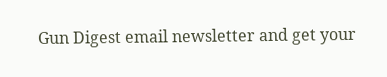Gun Digest email newsletter and get your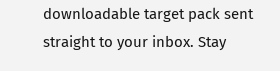downloadable target pack sent straight to your inbox. Stay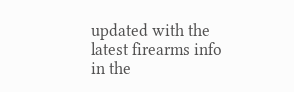updated with the latest firearms info in the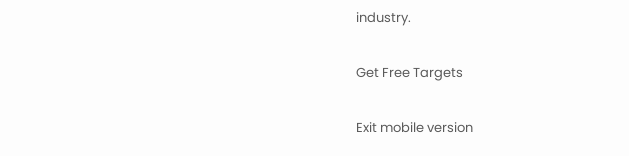industry.

Get Free Targets

Exit mobile version